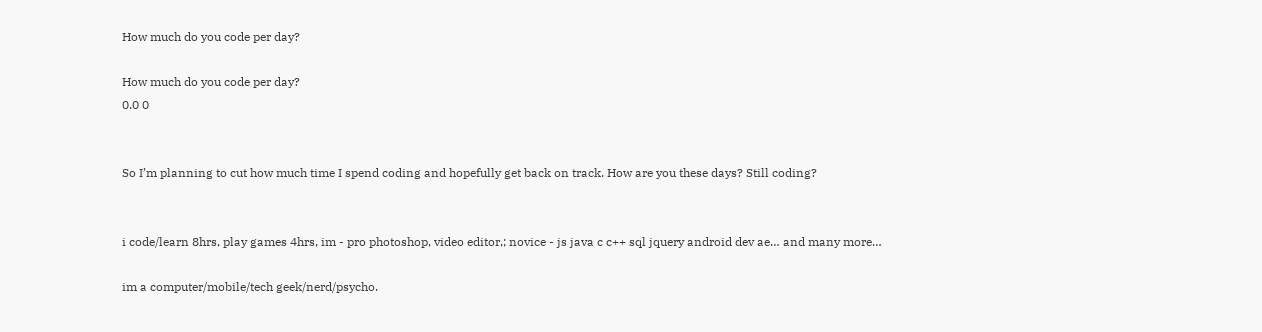How much do you code per day?

How much do you code per day?
0.0 0


So I’m planning to cut how much time I spend coding and hopefully get back on track. How are you these days? Still coding?


i code/learn 8hrs, play games 4hrs, im - pro photoshop, video editor,; novice - js java c c++ sql jquery android dev ae… and many more…

im a computer/mobile/tech geek/nerd/psycho.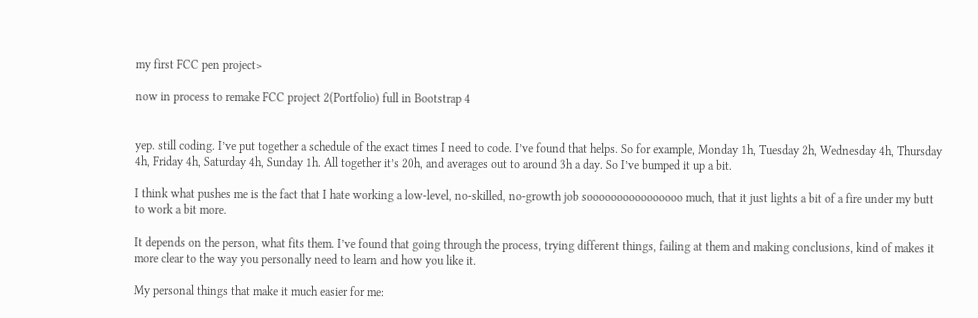my first FCC pen project>

now in process to remake FCC project 2(Portfolio) full in Bootstrap 4


yep. still coding. I’ve put together a schedule of the exact times I need to code. I’ve found that helps. So for example, Monday 1h, Tuesday 2h, Wednesday 4h, Thursday 4h, Friday 4h, Saturday 4h, Sunday 1h. All together it’s 20h, and averages out to around 3h a day. So I’ve bumped it up a bit.

I think what pushes me is the fact that I hate working a low-level, no-skilled, no-growth job soooooooooooooooo much, that it just lights a bit of a fire under my butt to work a bit more.

It depends on the person, what fits them. I’ve found that going through the process, trying different things, failing at them and making conclusions, kind of makes it more clear to the way you personally need to learn and how you like it.

My personal things that make it much easier for me: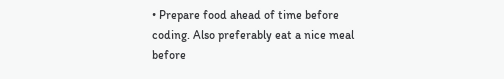• Prepare food ahead of time before coding. Also preferably eat a nice meal before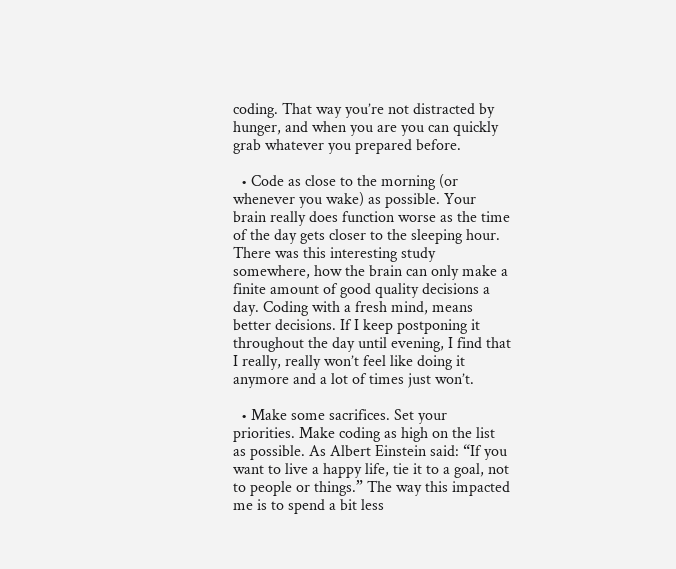coding. That way you’re not distracted by hunger, and when you are you can quickly grab whatever you prepared before.

  • Code as close to the morning (or whenever you wake) as possible. Your brain really does function worse as the time of the day gets closer to the sleeping hour. There was this interesting study somewhere, how the brain can only make a finite amount of good quality decisions a day. Coding with a fresh mind, means better decisions. If I keep postponing it throughout the day until evening, I find that I really, really won’t feel like doing it anymore and a lot of times just won’t.

  • Make some sacrifices. Set your priorities. Make coding as high on the list as possible. As Albert Einstein said: “If you want to live a happy life, tie it to a goal, not to people or things.” The way this impacted me is to spend a bit less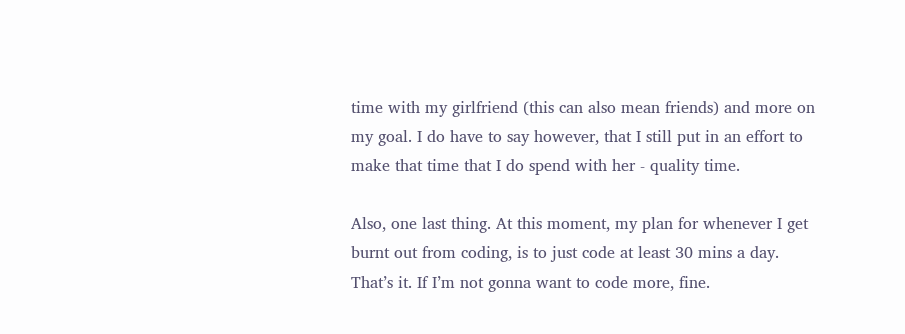time with my girlfriend (this can also mean friends) and more on my goal. I do have to say however, that I still put in an effort to make that time that I do spend with her - quality time.

Also, one last thing. At this moment, my plan for whenever I get burnt out from coding, is to just code at least 30 mins a day. That’s it. If I’m not gonna want to code more, fine.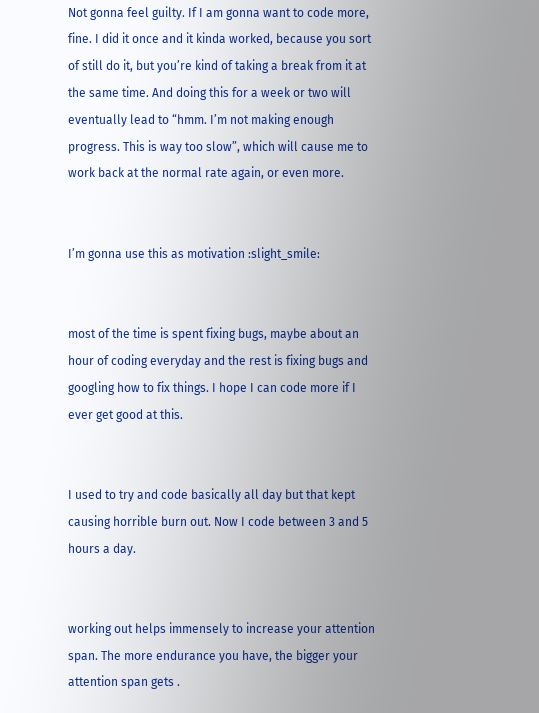Not gonna feel guilty. If I am gonna want to code more, fine. I did it once and it kinda worked, because you sort of still do it, but you’re kind of taking a break from it at the same time. And doing this for a week or two will eventually lead to “hmm. I’m not making enough progress. This is way too slow”, which will cause me to work back at the normal rate again, or even more.


I’m gonna use this as motivation :slight_smile:


most of the time is spent fixing bugs, maybe about an hour of coding everyday and the rest is fixing bugs and googling how to fix things. I hope I can code more if I ever get good at this.


I used to try and code basically all day but that kept causing horrible burn out. Now I code between 3 and 5 hours a day.


working out helps immensely to increase your attention span. The more endurance you have, the bigger your attention span gets .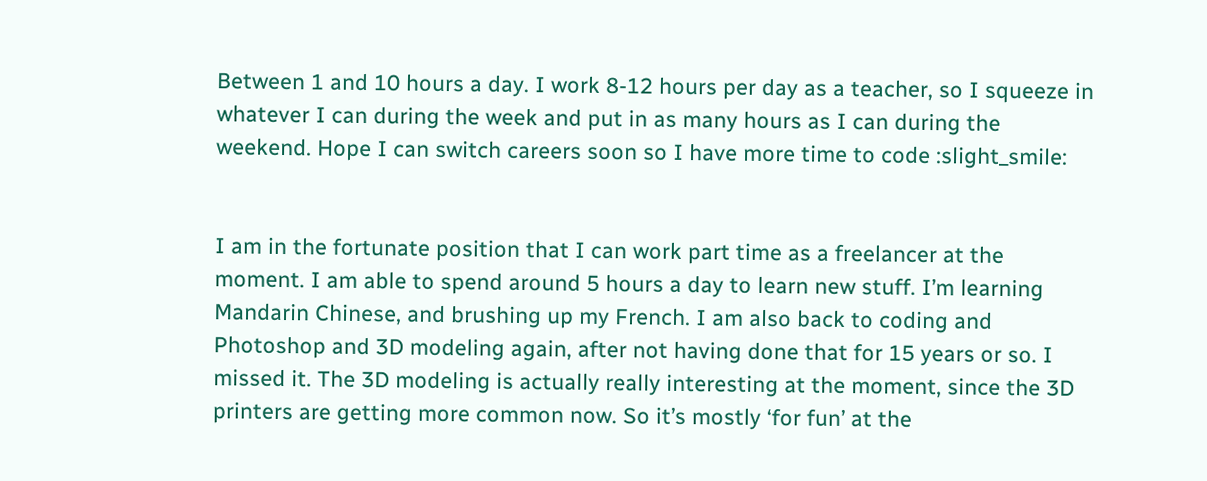Between 1 and 10 hours a day. I work 8-12 hours per day as a teacher, so I squeeze in whatever I can during the week and put in as many hours as I can during the weekend. Hope I can switch careers soon so I have more time to code :slight_smile:


I am in the fortunate position that I can work part time as a freelancer at the moment. I am able to spend around 5 hours a day to learn new stuff. I’m learning Mandarin Chinese, and brushing up my French. I am also back to coding and Photoshop and 3D modeling again, after not having done that for 15 years or so. I missed it. The 3D modeling is actually really interesting at the moment, since the 3D printers are getting more common now. So it’s mostly ‘for fun’ at the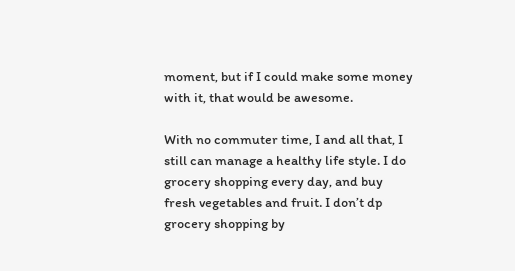moment, but if I could make some money with it, that would be awesome.

With no commuter time, I and all that, I still can manage a healthy life style. I do grocery shopping every day, and buy fresh vegetables and fruit. I don’t dp grocery shopping by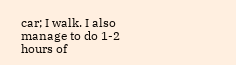car; I walk. I also manage to do 1-2 hours of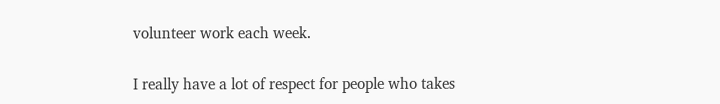volunteer work each week.

I really have a lot of respect for people who takes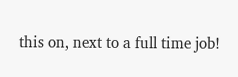this on, next to a full time job!